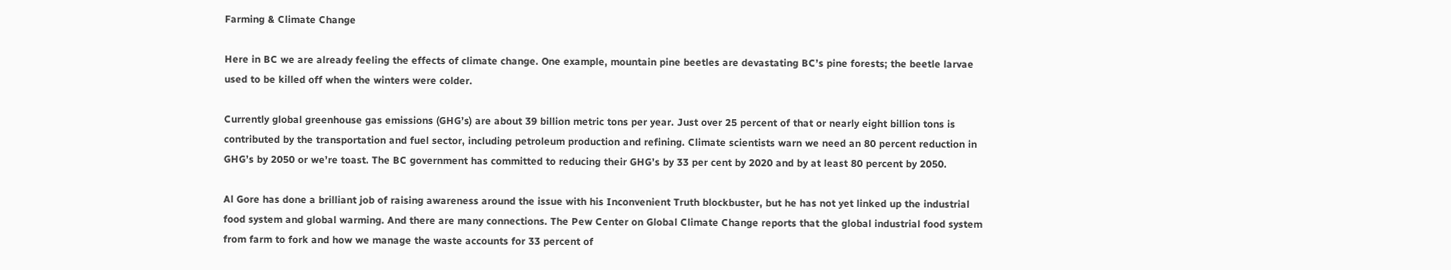Farming & Climate Change

Here in BC we are already feeling the effects of climate change. One example, mountain pine beetles are devastating BC’s pine forests; the beetle larvae used to be killed off when the winters were colder.

Currently global greenhouse gas emissions (GHG’s) are about 39 billion metric tons per year. Just over 25 percent of that or nearly eight billion tons is contributed by the transportation and fuel sector, including petroleum production and refining. Climate scientists warn we need an 80 percent reduction in GHG’s by 2050 or we’re toast. The BC government has committed to reducing their GHG’s by 33 per cent by 2020 and by at least 80 percent by 2050.

Al Gore has done a brilliant job of raising awareness around the issue with his Inconvenient Truth blockbuster, but he has not yet linked up the industrial food system and global warming. And there are many connections. The Pew Center on Global Climate Change reports that the global industrial food system from farm to fork and how we manage the waste accounts for 33 percent of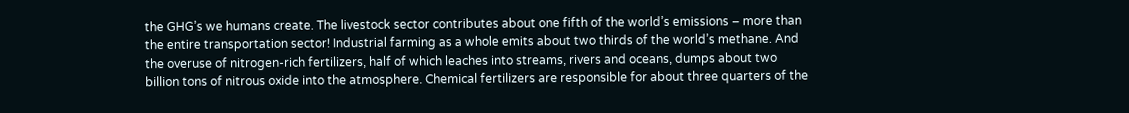the GHG’s we humans create. The livestock sector contributes about one fifth of the world’s emissions – more than the entire transportation sector! Industrial farming as a whole emits about two thirds of the world’s methane. And the overuse of nitrogen-rich fertilizers, half of which leaches into streams, rivers and oceans, dumps about two billion tons of nitrous oxide into the atmosphere. Chemical fertilizers are responsible for about three quarters of the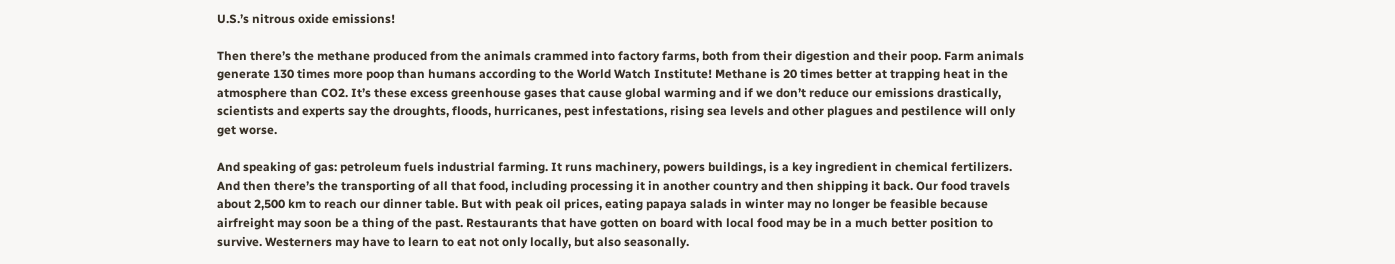U.S.’s nitrous oxide emissions!

Then there’s the methane produced from the animals crammed into factory farms, both from their digestion and their poop. Farm animals generate 130 times more poop than humans according to the World Watch Institute! Methane is 20 times better at trapping heat in the atmosphere than CO2. It’s these excess greenhouse gases that cause global warming and if we don’t reduce our emissions drastically, scientists and experts say the droughts, floods, hurricanes, pest infestations, rising sea levels and other plagues and pestilence will only get worse.

And speaking of gas: petroleum fuels industrial farming. It runs machinery, powers buildings, is a key ingredient in chemical fertilizers. And then there’s the transporting of all that food, including processing it in another country and then shipping it back. Our food travels about 2,500 km to reach our dinner table. But with peak oil prices, eating papaya salads in winter may no longer be feasible because airfreight may soon be a thing of the past. Restaurants that have gotten on board with local food may be in a much better position to survive. Westerners may have to learn to eat not only locally, but also seasonally.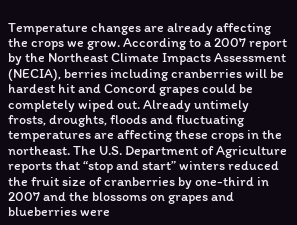Temperature changes are already affecting the crops we grow. According to a 2007 report by the Northeast Climate Impacts Assessment (NECIA), berries including cranberries will be hardest hit and Concord grapes could be completely wiped out. Already untimely frosts, droughts, floods and fluctuating temperatures are affecting these crops in the northeast. The U.S. Department of Agriculture reports that “stop and start” winters reduced the fruit size of cranberries by one-third in 2007 and the blossoms on grapes and blueberries were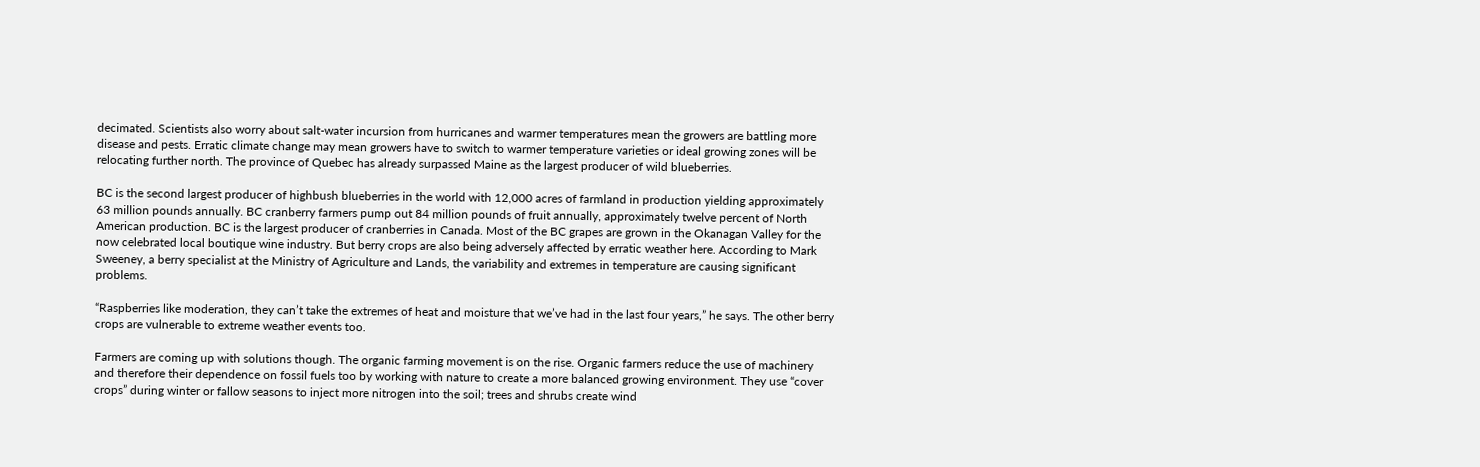decimated. Scientists also worry about salt-water incursion from hurricanes and warmer temperatures mean the growers are battling more disease and pests. Erratic climate change may mean growers have to switch to warmer temperature varieties or ideal growing zones will be relocating further north. The province of Quebec has already surpassed Maine as the largest producer of wild blueberries.

BC is the second largest producer of highbush blueberries in the world with 12,000 acres of farmland in production yielding approximately 63 million pounds annually. BC cranberry farmers pump out 84 million pounds of fruit annually, approximately twelve percent of North American production. BC is the largest producer of cranberries in Canada. Most of the BC grapes are grown in the Okanagan Valley for the now celebrated local boutique wine industry. But berry crops are also being adversely affected by erratic weather here. According to Mark Sweeney, a berry specialist at the Ministry of Agriculture and Lands, the variability and extremes in temperature are causing significant problems.

“Raspberries like moderation, they can’t take the extremes of heat and moisture that we’ve had in the last four years,” he says. The other berry crops are vulnerable to extreme weather events too.

Farmers are coming up with solutions though. The organic farming movement is on the rise. Organic farmers reduce the use of machinery and therefore their dependence on fossil fuels too by working with nature to create a more balanced growing environment. They use “cover crops” during winter or fallow seasons to inject more nitrogen into the soil; trees and shrubs create wind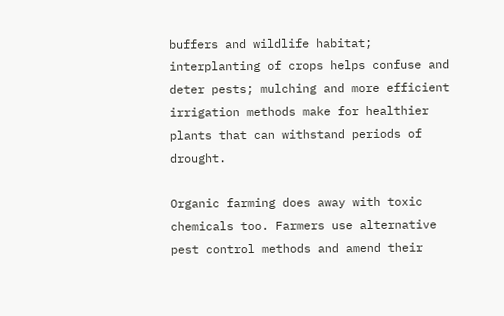buffers and wildlife habitat; interplanting of crops helps confuse and deter pests; mulching and more efficient irrigation methods make for healthier plants that can withstand periods of drought.

Organic farming does away with toxic chemicals too. Farmers use alternative pest control methods and amend their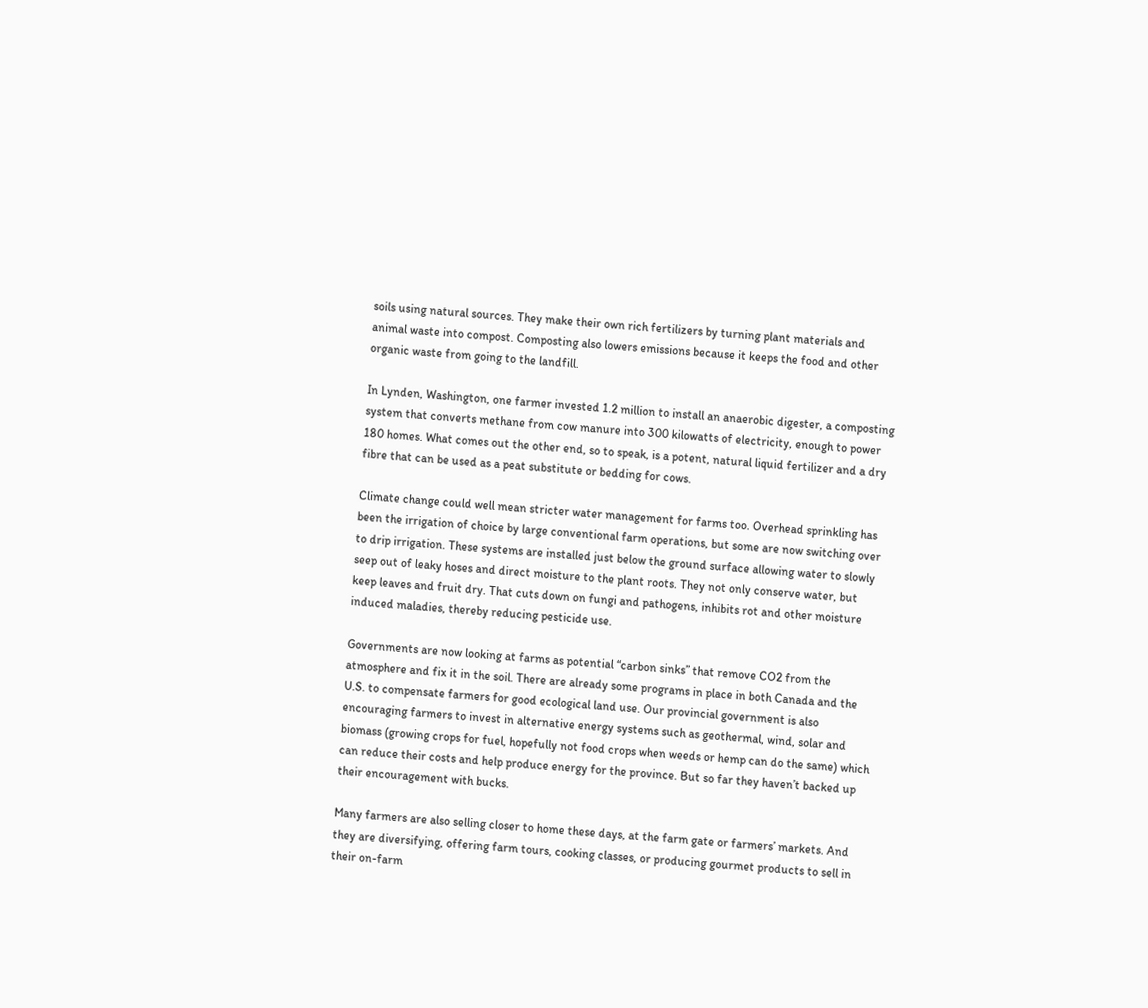soils using natural sources. They make their own rich fertilizers by turning plant materials and animal waste into compost. Composting also lowers emissions because it keeps the food and other organic waste from going to the landfill.

In Lynden, Washington, one farmer invested 1.2 million to install an anaerobic digester, a composting system that converts methane from cow manure into 300 kilowatts of electricity, enough to power 180 homes. What comes out the other end, so to speak, is a potent, natural liquid fertilizer and a dry fibre that can be used as a peat substitute or bedding for cows.

Climate change could well mean stricter water management for farms too. Overhead sprinkling has been the irrigation of choice by large conventional farm operations, but some are now switching over to drip irrigation. These systems are installed just below the ground surface allowing water to slowly seep out of leaky hoses and direct moisture to the plant roots. They not only conserve water, but keep leaves and fruit dry. That cuts down on fungi and pathogens, inhibits rot and other moisture induced maladies, thereby reducing pesticide use.

Governments are now looking at farms as potential “carbon sinks” that remove CO2 from the atmosphere and fix it in the soil. There are already some programs in place in both Canada and the U.S. to compensate farmers for good ecological land use. Our provincial government is also encouraging farmers to invest in alternative energy systems such as geothermal, wind, solar and biomass (growing crops for fuel, hopefully not food crops when weeds or hemp can do the same) which can reduce their costs and help produce energy for the province. But so far they haven’t backed up their encouragement with bucks.

Many farmers are also selling closer to home these days, at the farm gate or farmers’ markets. And they are diversifying, offering farm tours, cooking classes, or producing gourmet products to sell in their on-farm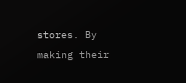stores. By making their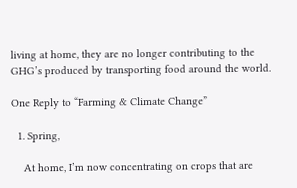living at home, they are no longer contributing to the GHG’s produced by transporting food around the world.

One Reply to “Farming & Climate Change”

  1. Spring,

    At home, I’m now concentrating on crops that are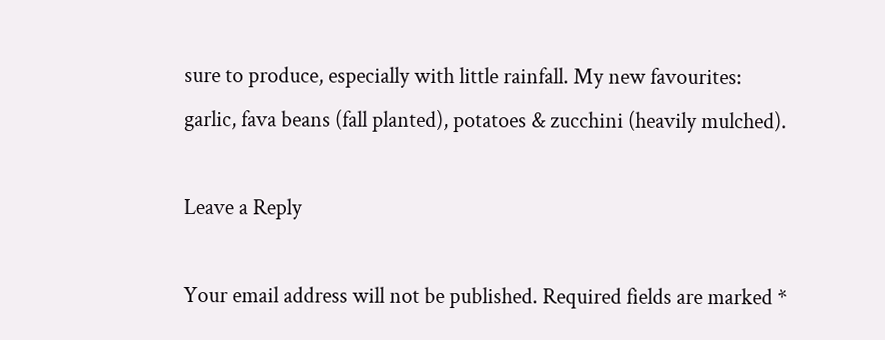sure to produce, especially with little rainfall. My new favourites: garlic, fava beans (fall planted), potatoes & zucchini (heavily mulched).

Leave a Reply

Your email address will not be published. Required fields are marked *